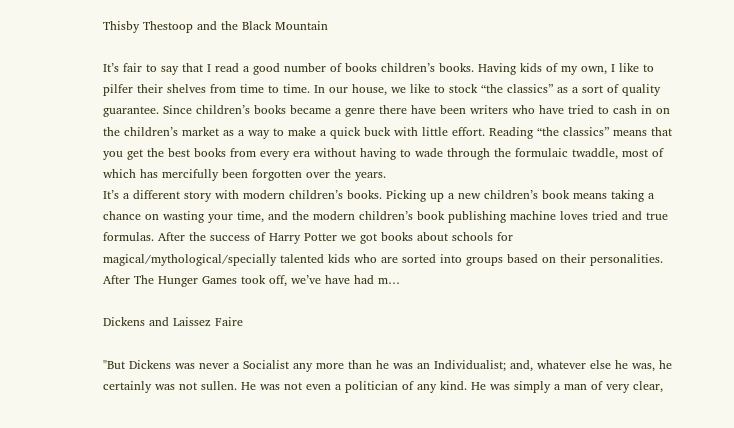Thisby Thestoop and the Black Mountain

It’s fair to say that I read a good number of books children’s books. Having kids of my own, I like to pilfer their shelves from time to time. In our house, we like to stock “the classics” as a sort of quality guarantee. Since children’s books became a genre there have been writers who have tried to cash in on the children’s market as a way to make a quick buck with little effort. Reading “the classics” means that you get the best books from every era without having to wade through the formulaic twaddle, most of which has mercifully been forgotten over the years.
It’s a different story with modern children’s books. Picking up a new children’s book means taking a chance on wasting your time, and the modern children’s book publishing machine loves tried and true formulas. After the success of Harry Potter we got books about schools for magical/mythological/specially talented kids who are sorted into groups based on their personalities. After The Hunger Games took off, we’ve have had m…

Dickens and Laissez Faire

"But Dickens was never a Socialist any more than he was an Individualist; and, whatever else he was, he certainly was not sullen. He was not even a politician of any kind. He was simply a man of very clear,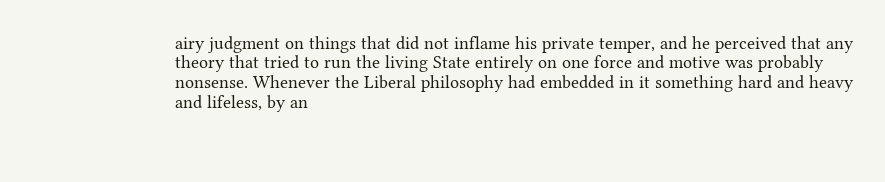airy judgment on things that did not inflame his private temper, and he perceived that any theory that tried to run the living State entirely on one force and motive was probably nonsense. Whenever the Liberal philosophy had embedded in it something hard and heavy and lifeless, by an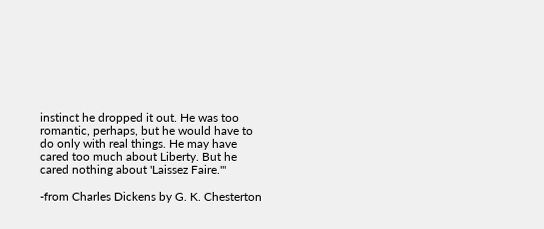instinct he dropped it out. He was too romantic, perhaps, but he would have to do only with real things. He may have cared too much about Liberty. But he cared nothing about 'Laissez Faire.'"

-from Charles Dickens by G. K. Chesterton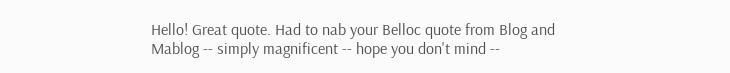Hello! Great quote. Had to nab your Belloc quote from Blog and Mablog -- simply magnificent -- hope you don't mind --